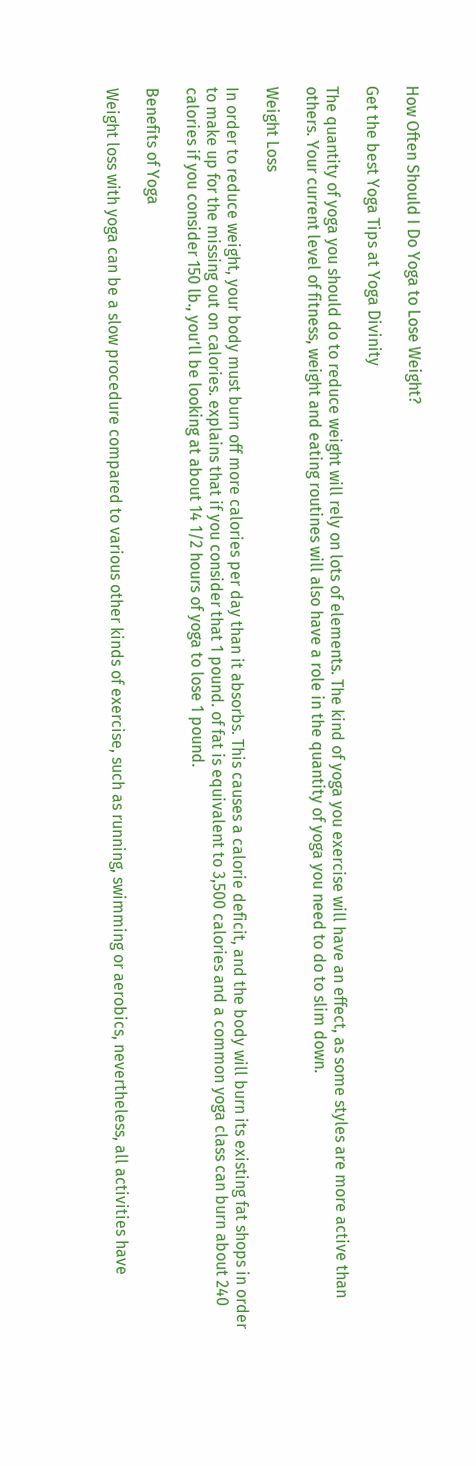How Often Should I Do Yoga to Lose Weight?

Get the best Yoga Tips at Yoga Divinity

The quantity of yoga you should do to reduce weight will rely on lots of elements. The kind of yoga you exercise will have an effect, as some styles are more active than others. Your current level of fitness, weight and eating routines will also have a role in the quantity of yoga you need to do to slim down.

Weight Loss

In order to reduce weight, your body must burn off more calories per day than it absorbs. This causes a calorie deficit, and the body will burn its existing fat shops in order to make up for the missing out on calories. explains that if you consider that 1 pound. of fat is equivalent to 3,500 calories and a common yoga class can burn about 240 calories if you consider 150 lb., you’ll be looking at about 14 1/2 hours of yoga to lose 1 pound.

Benefits of Yoga

Weight loss with yoga can be a slow procedure compared to various other kinds of exercise, such as running, swimming or aerobics, nevertheless, all activities have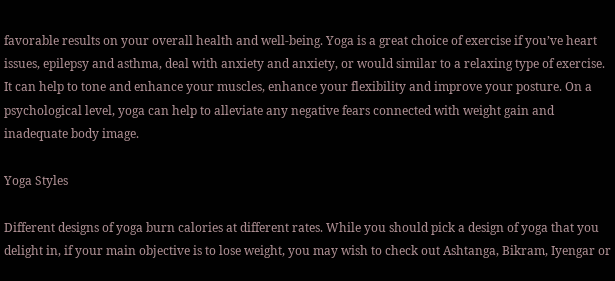favorable results on your overall health and well-being. Yoga is a great choice of exercise if you’ve heart issues, epilepsy and asthma, deal with anxiety and anxiety, or would similar to a relaxing type of exercise. It can help to tone and enhance your muscles, enhance your flexibility and improve your posture. On a psychological level, yoga can help to alleviate any negative fears connected with weight gain and inadequate body image.

Yoga Styles

Different designs of yoga burn calories at different rates. While you should pick a design of yoga that you delight in, if your main objective is to lose weight, you may wish to check out Ashtanga, Bikram, Iyengar or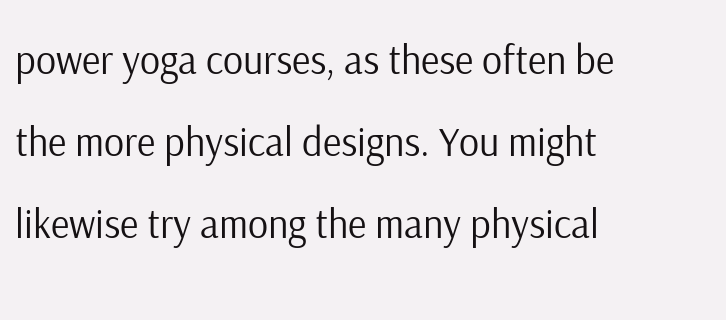power yoga courses, as these often be the more physical designs. You might likewise try among the many physical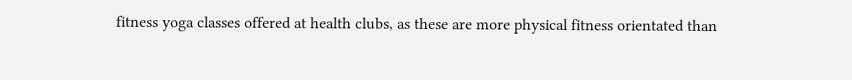fitness yoga classes offered at health clubs, as these are more physical fitness orientated than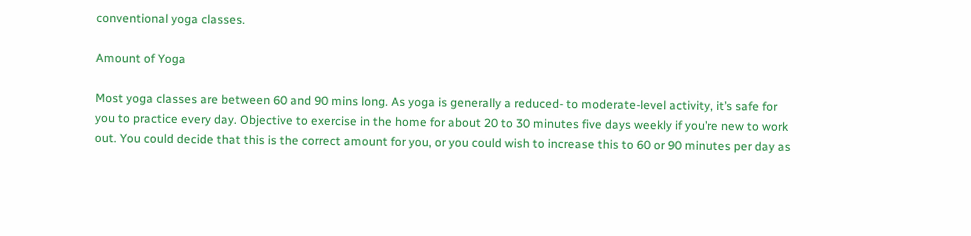conventional yoga classes.

Amount of Yoga

Most yoga classes are between 60 and 90 mins long. As yoga is generally a reduced- to moderate-level activity, it’s safe for you to practice every day. Objective to exercise in the home for about 20 to 30 minutes five days weekly if you’re new to work out. You could decide that this is the correct amount for you, or you could wish to increase this to 60 or 90 minutes per day as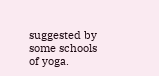suggested by some schools of yoga.